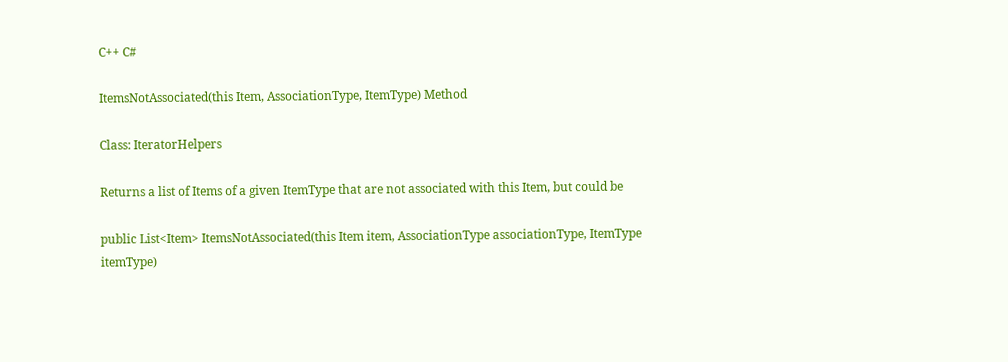C++ C#

ItemsNotAssociated(this Item, AssociationType, ItemType) Method

Class: IteratorHelpers

Returns a list of Items of a given ItemType that are not associated with this Item, but could be

public List<Item> ItemsNotAssociated(this Item item, AssociationType associationType, ItemType itemType)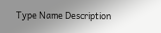Type Name Description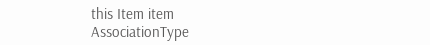this Item item
AssociationType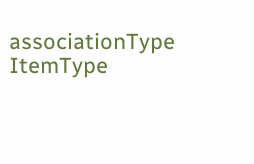associationType
ItemType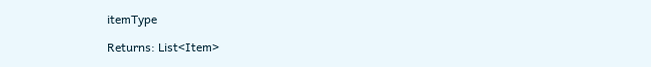itemType

Returns: List<Item>